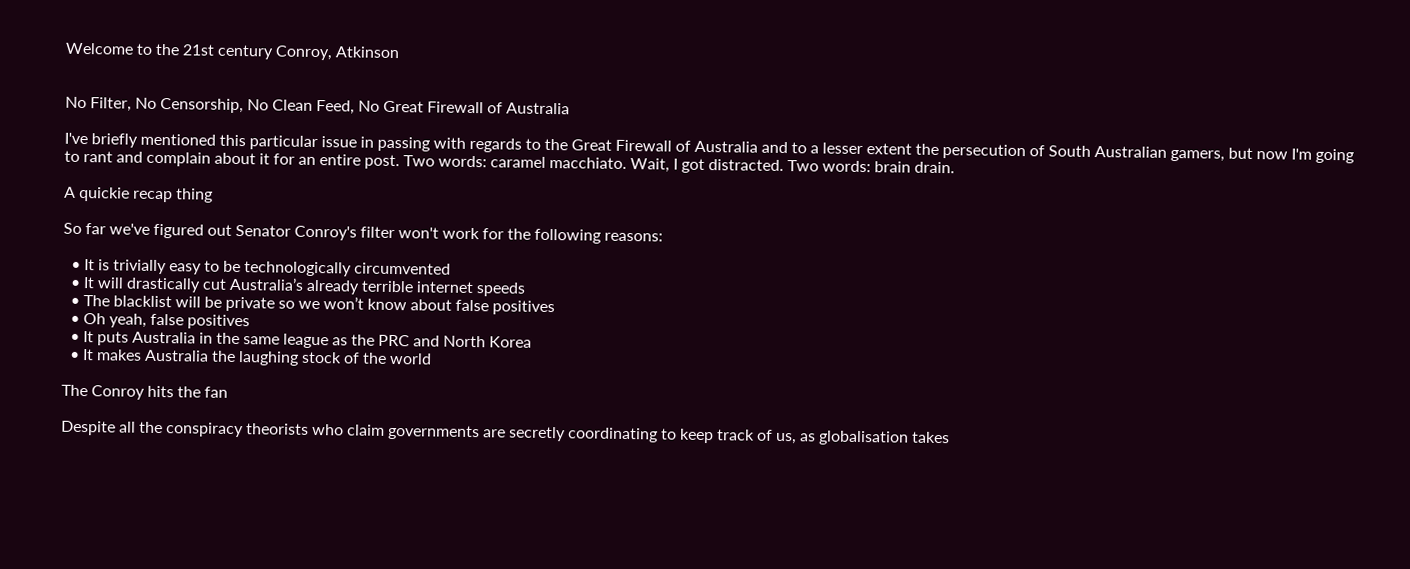Welcome to the 21st century Conroy, Atkinson


No Filter, No Censorship, No Clean Feed, No Great Firewall of Australia

I've briefly mentioned this particular issue in passing with regards to the Great Firewall of Australia and to a lesser extent the persecution of South Australian gamers, but now I'm going to rant and complain about it for an entire post. Two words: caramel macchiato. Wait, I got distracted. Two words: brain drain.

A quickie recap thing

So far we've figured out Senator Conroy's filter won't work for the following reasons:

  • It is trivially easy to be technologically circumvented
  • It will drastically cut Australia’s already terrible internet speeds
  • The blacklist will be private so we won’t know about false positives
  • Oh yeah, false positives
  • It puts Australia in the same league as the PRC and North Korea
  • It makes Australia the laughing stock of the world

The Conroy hits the fan

Despite all the conspiracy theorists who claim governments are secretly coordinating to keep track of us, as globalisation takes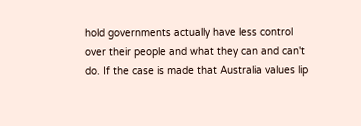hold governments actually have less control over their people and what they can and can't do. If the case is made that Australia values lip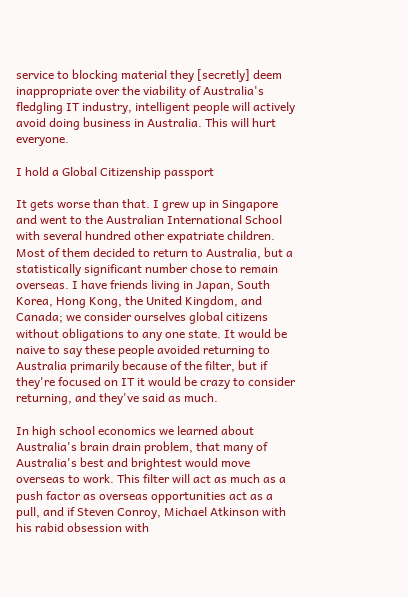service to blocking material they [secretly] deem inappropriate over the viability of Australia's fledgling IT industry, intelligent people will actively avoid doing business in Australia. This will hurt everyone.

I hold a Global Citizenship passport

It gets worse than that. I grew up in Singapore and went to the Australian International School with several hundred other expatriate children. Most of them decided to return to Australia, but a statistically significant number chose to remain overseas. I have friends living in Japan, South Korea, Hong Kong, the United Kingdom, and Canada; we consider ourselves global citizens without obligations to any one state. It would be naive to say these people avoided returning to Australia primarily because of the filter, but if they're focused on IT it would be crazy to consider returning, and they've said as much.

In high school economics we learned about Australia's brain drain problem, that many of Australia's best and brightest would move overseas to work. This filter will act as much as a push factor as overseas opportunities act as a pull, and if Steven Conroy, Michael Atkinson with his rabid obsession with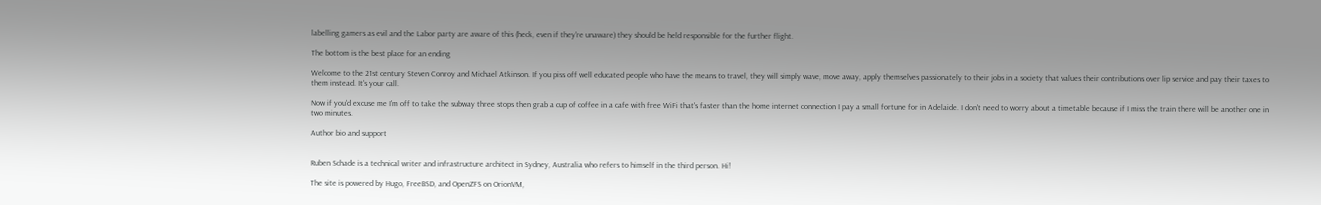labelling gamers as evil and the Labor party are aware of this (heck, even if they're unaware) they should be held responsible for the further flight.

The bottom is the best place for an ending

Welcome to the 21st century Steven Conroy and Michael Atkinson. If you piss off well educated people who have the means to travel, they will simply wave, move away, apply themselves passionately to their jobs in a society that values their contributions over lip service and pay their taxes to them instead. It's your call.

Now if you'd excuse me I'm off to take the subway three stops then grab a cup of coffee in a cafe with free WiFi that's faster than the home internet connection I pay a small fortune for in Adelaide. I don't need to worry about a timetable because if I miss the train there will be another one in two minutes.

Author bio and support


Ruben Schade is a technical writer and infrastructure architect in Sydney, Australia who refers to himself in the third person. Hi!

The site is powered by Hugo, FreeBSD, and OpenZFS on OrionVM,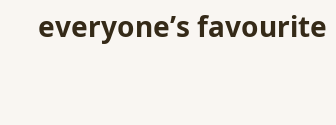everyone’s favourite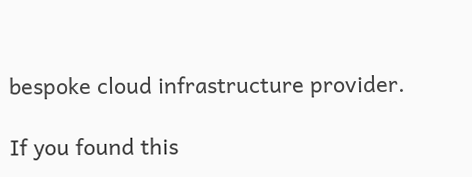bespoke cloud infrastructure provider.

If you found this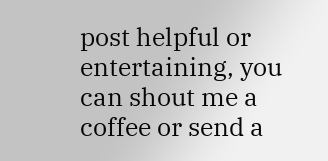post helpful or entertaining, you can shout me a coffee or send a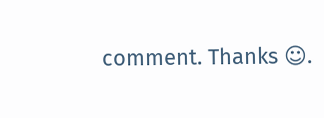comment. Thanks ☺.